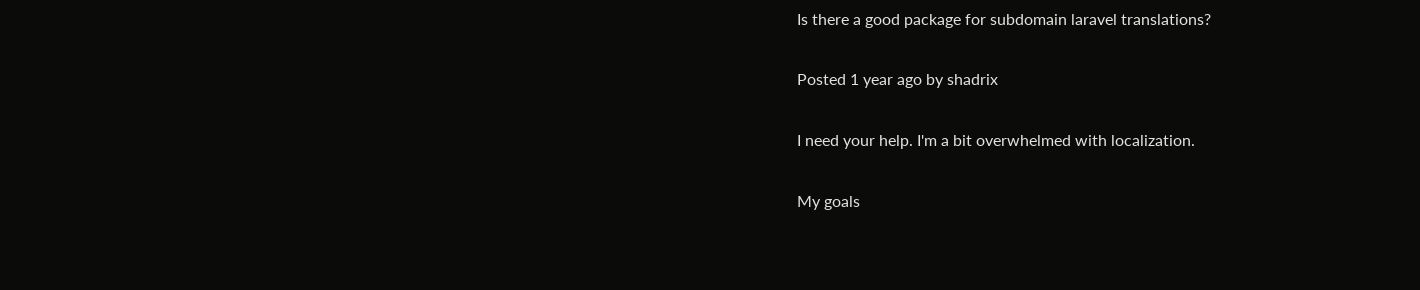Is there a good package for subdomain laravel translations?

Posted 1 year ago by shadrix

I need your help. I'm a bit overwhelmed with localization.

My goals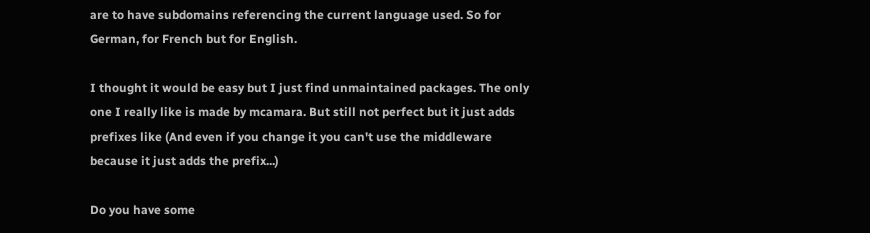are to have subdomains referencing the current language used. So for German, for French but for English.

I thought it would be easy but I just find unmaintained packages. The only one I really like is made by mcamara. But still not perfect but it just adds prefixes like (And even if you change it you can't use the middleware because it just adds the prefix...)

Do you have some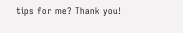tips for me? Thank you!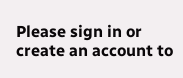Please sign in or create an account to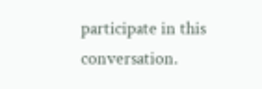participate in this conversation.